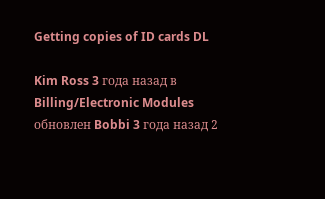Getting copies of ID cards DL

Kim Ross 3 года назад в Billing/Electronic Modules обновлен Bobbi 3 года назад 2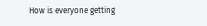How is everyone getting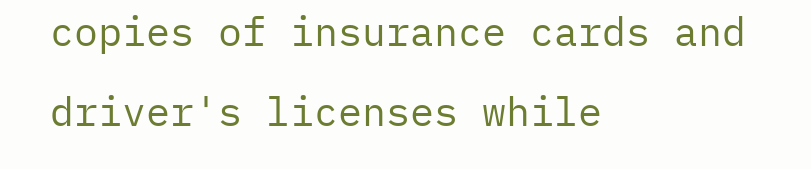copies of insurance cards and driver's licenses while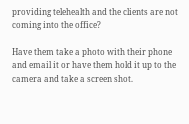providing telehealth and the clients are not coming into the office?

Have them take a photo with their phone and email it or have them hold it up to the camera and take a screen shot.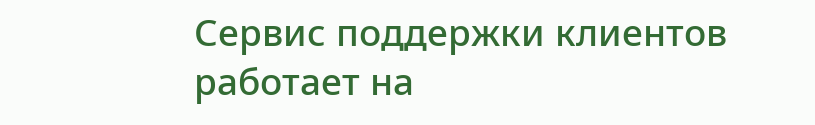Сервис поддержки клиентов работает на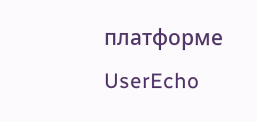платформе UserEcho